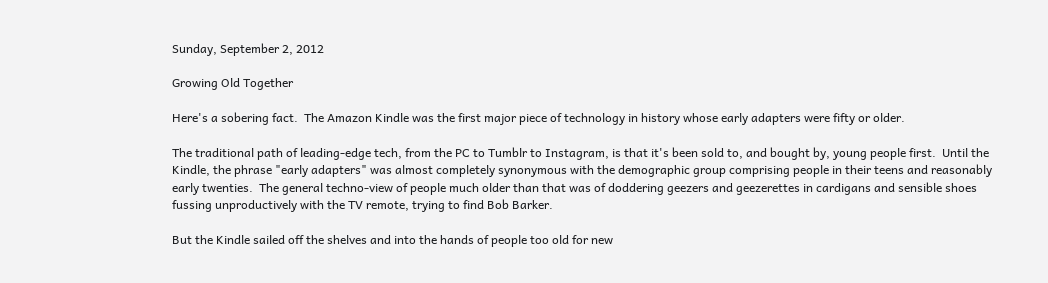Sunday, September 2, 2012

Growing Old Together

Here's a sobering fact.  The Amazon Kindle was the first major piece of technology in history whose early adapters were fifty or older.

The traditional path of leading-edge tech, from the PC to Tumblr to Instagram, is that it's been sold to, and bought by, young people first.  Until the Kindle, the phrase "early adapters" was almost completely synonymous with the demographic group comprising people in their teens and reasonably early twenties.  The general techno-view of people much older than that was of doddering geezers and geezerettes in cardigans and sensible shoes fussing unproductively with the TV remote, trying to find Bob Barker.

But the Kindle sailed off the shelves and into the hands of people too old for new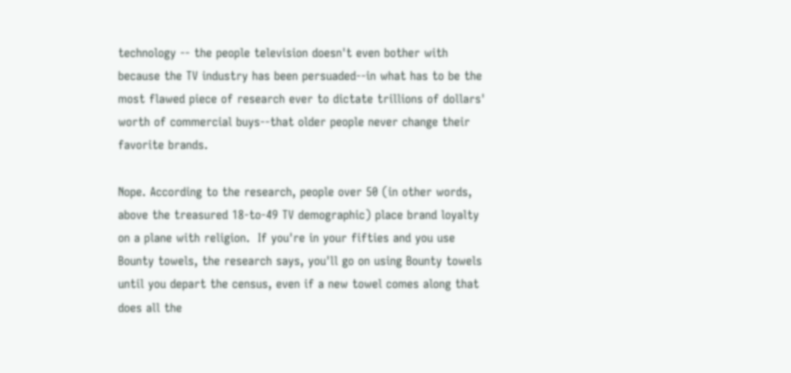technology -- the people television doesn't even bother with because the TV industry has been persuaded--in what has to be the most flawed piece of research ever to dictate trillions of dollars' worth of commercial buys--that older people never change their favorite brands.

Nope. According to the research, people over 50 (in other words, above the treasured 18-to-49 TV demographic) place brand loyalty on a plane with religion.  If you're in your fifties and you use Bounty towels, the research says, you'll go on using Bounty towels until you depart the census, even if a new towel comes along that does all the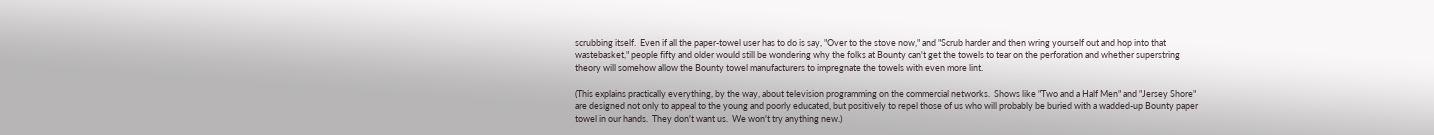scrubbing itself.  Even if all the paper-towel user has to do is say, "Over to the stove now," and "Scrub harder and then wring yourself out and hop into that wastebasket," people fifty and older would still be wondering why the folks at Bounty can't get the towels to tear on the perforation and whether superstring theory will somehow allow the Bounty towel manufacturers to impregnate the towels with even more lint.

(This explains practically everything, by the way, about television programming on the commercial networks.  Shows like "Two and a Half Men" and "Jersey Shore" are designed not only to appeal to the young and poorly educated, but positively to repel those of us who will probably be buried with a wadded-up Bounty paper towel in our hands.  They don't want us.  We won't try anything new.)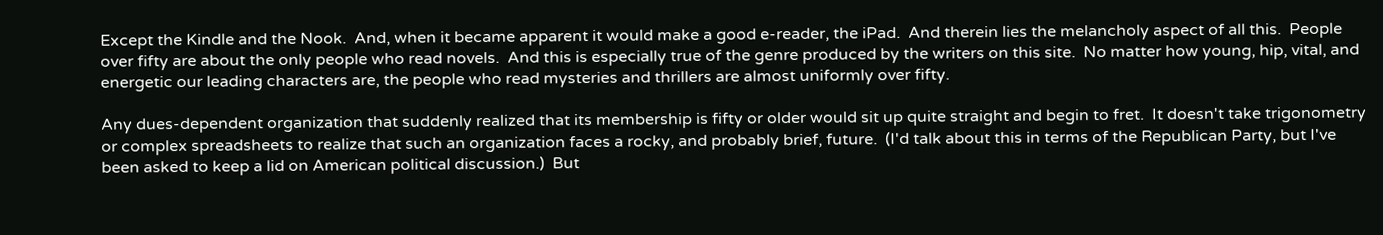Except the Kindle and the Nook.  And, when it became apparent it would make a good e-reader, the iPad.  And therein lies the melancholy aspect of all this.  People over fifty are about the only people who read novels.  And this is especially true of the genre produced by the writers on this site.  No matter how young, hip, vital, and energetic our leading characters are, the people who read mysteries and thrillers are almost uniformly over fifty.

Any dues-dependent organization that suddenly realized that its membership is fifty or older would sit up quite straight and begin to fret.  It doesn't take trigonometry or complex spreadsheets to realize that such an organization faces a rocky, and probably brief, future.  (I'd talk about this in terms of the Republican Party, but I've been asked to keep a lid on American political discussion.)  But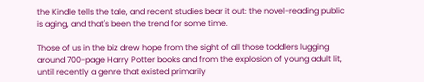the Kindle tells the tale, and recent studies bear it out: the novel-reading public is aging, and that's been the trend for some time.

Those of us in the biz drew hope from the sight of all those toddlers lugging around 700-page Harry Potter books and from the explosion of young adult lit, until recently a genre that existed primarily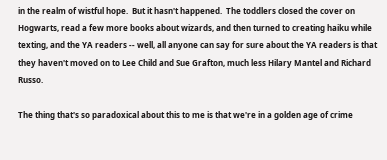in the realm of wistful hope.  But it hasn't happened.  The toddlers closed the cover on Hogwarts, read a few more books about wizards, and then turned to creating haiku while texting, and the YA readers -- well, all anyone can say for sure about the YA readers is that they haven't moved on to Lee Child and Sue Grafton, much less Hilary Mantel and Richard Russo.

The thing that's so paradoxical about this to me is that we're in a golden age of crime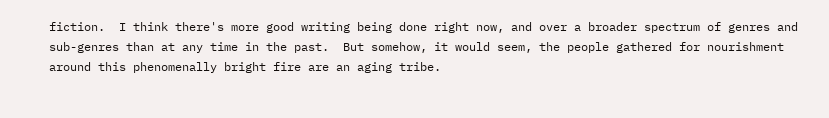fiction.  I think there's more good writing being done right now, and over a broader spectrum of genres and sub-genres than at any time in the past.  But somehow, it would seem, the people gathered for nourishment around this phenomenally bright fire are an aging tribe.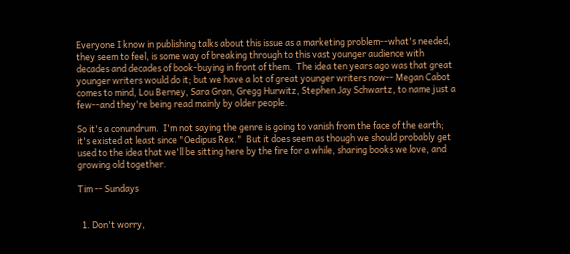Everyone I know in publishing talks about this issue as a marketing problem--what's needed, they seem to feel, is some way of breaking through to this vast younger audience with decades and decades of book-buying in front of them.  The idea ten years ago was that great younger writers would do it; but we have a lot of great younger writers now-- Megan Cabot comes to mind, Lou Berney, Sara Gran, Gregg Hurwitz, Stephen Jay Schwartz, to name just a few--and they're being read mainly by older people.

So it's a conundrum.  I'm not saying the genre is going to vanish from the face of the earth; it's existed at least since "Oedipus Rex."  But it does seem as though we should probably get used to the idea that we'll be sitting here by the fire for a while, sharing books we love, and growing old together.

Tim -- Sundays


  1. Don't worry,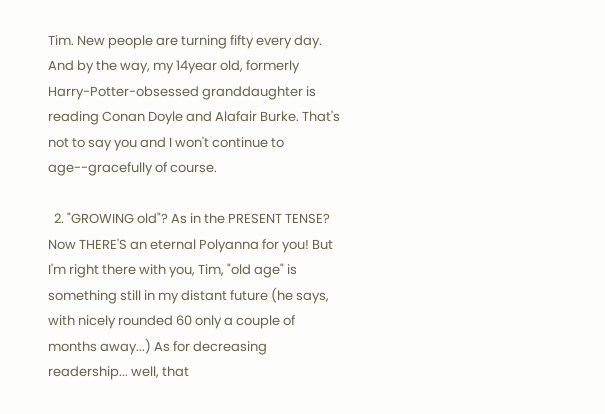Tim. New people are turning fifty every day. And by the way, my 14year old, formerly Harry-Potter-obsessed granddaughter is reading Conan Doyle and Alafair Burke. That's not to say you and I won't continue to age--gracefully of course.

  2. "GROWING old"? As in the PRESENT TENSE? Now THERE'S an eternal Polyanna for you! But I'm right there with you, Tim, "old age" is something still in my distant future (he says, with nicely rounded 60 only a couple of months away...) As for decreasing readership... well, that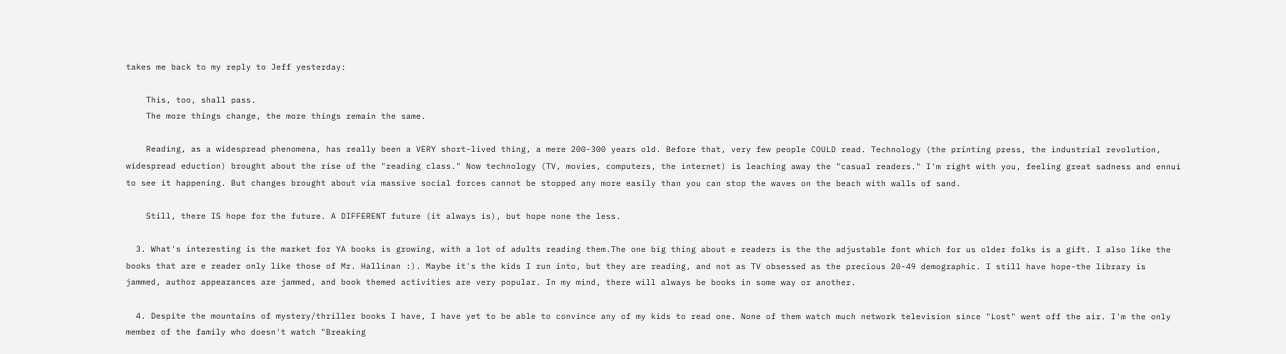takes me back to my reply to Jeff yesterday:

    This, too, shall pass.
    The more things change, the more things remain the same.

    Reading, as a widespread phenomena, has really been a VERY short-lived thing, a mere 200-300 years old. Before that, very few people COULD read. Technology (the printing press, the industrial revolution, widespread eduction) brought about the rise of the "reading class." Now technology (TV, movies, computers, the internet) is leaching away the "casual readers." I'm right with you, feeling great sadness and ennui to see it happening. But changes brought about via massive social forces cannot be stopped any more easily than you can stop the waves on the beach with walls of sand.

    Still, there IS hope for the future. A DIFFERENT future (it always is), but hope none the less.

  3. What's interesting is the market for YA books is growing, with a lot of adults reading them.The one big thing about e readers is the the adjustable font which for us older folks is a gift. I also like the books that are e reader only like those of Mr. Hallinan :). Maybe it's the kids I run into, but they are reading, and not as TV obsessed as the precious 20-49 demographic. I still have hope-the library is jammed, author appearances are jammed, and book themed activities are very popular. In my mind, there will always be books in some way or another.

  4. Despite the mountains of mystery/thriller books I have, I have yet to be able to convince any of my kids to read one. None of them watch much network television since "Lost" went off the air. I'm the only member of the family who doesn't watch "Breaking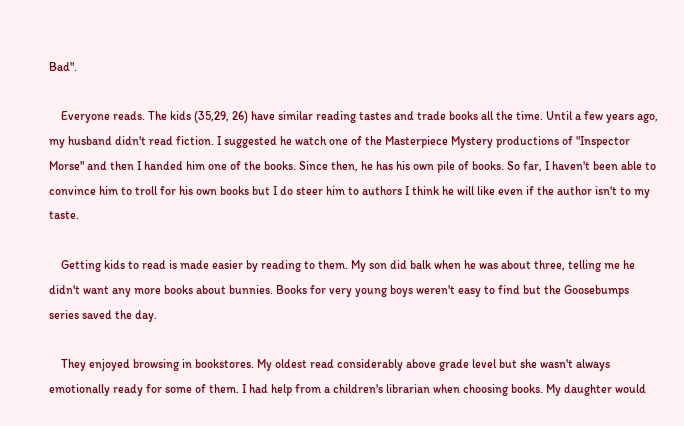Bad".

    Everyone reads. The kids (35,29, 26) have similar reading tastes and trade books all the time. Until a few years ago, my husband didn't read fiction. I suggested he watch one of the Masterpiece Mystery productions of "Inspector Morse" and then I handed him one of the books. Since then, he has his own pile of books. So far, I haven't been able to convince him to troll for his own books but I do steer him to authors I think he will like even if the author isn't to my taste.

    Getting kids to read is made easier by reading to them. My son did balk when he was about three, telling me he didn't want any more books about bunnies. Books for very young boys weren't easy to find but the Goosebumps series saved the day.

    They enjoyed browsing in bookstores. My oldest read considerably above grade level but she wasn't always emotionally ready for some of them. I had help from a children's librarian when choosing books. My daughter would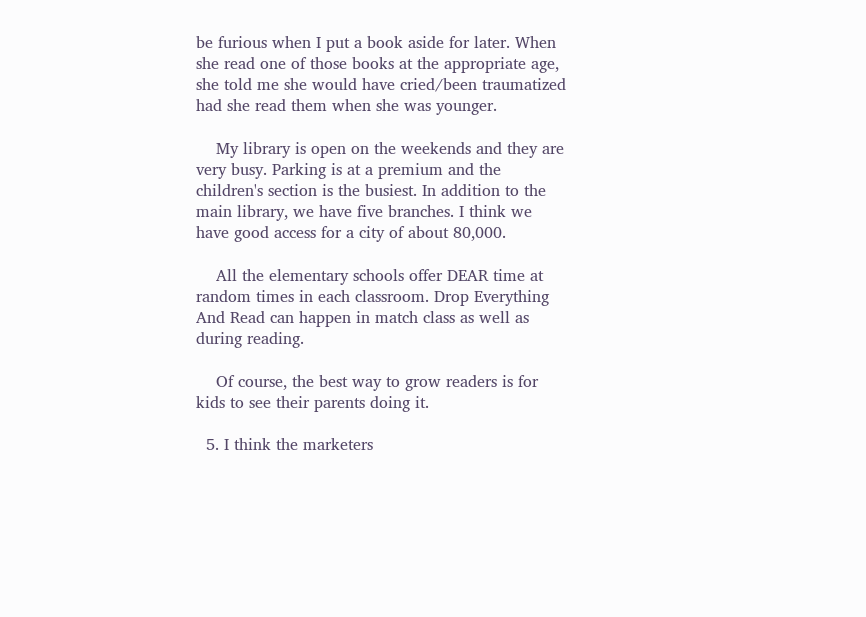be furious when I put a book aside for later. When she read one of those books at the appropriate age, she told me she would have cried/been traumatized had she read them when she was younger.

    My library is open on the weekends and they are very busy. Parking is at a premium and the children's section is the busiest. In addition to the main library, we have five branches. I think we have good access for a city of about 80,000.

    All the elementary schools offer DEAR time at random times in each classroom. Drop Everything And Read can happen in match class as well as during reading.

    Of course, the best way to grow readers is for kids to see their parents doing it.

  5. I think the marketers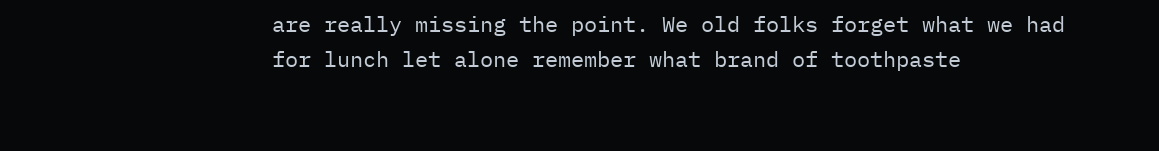are really missing the point. We old folks forget what we had for lunch let alone remember what brand of toothpaste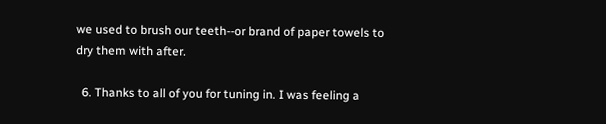we used to brush our teeth--or brand of paper towels to dry them with after.

  6. Thanks to all of you for tuning in. I was feeling a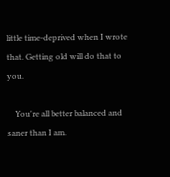little time-deprived when I wrote that. Getting old will do that to you.

    You're all better balanced and saner than I am.